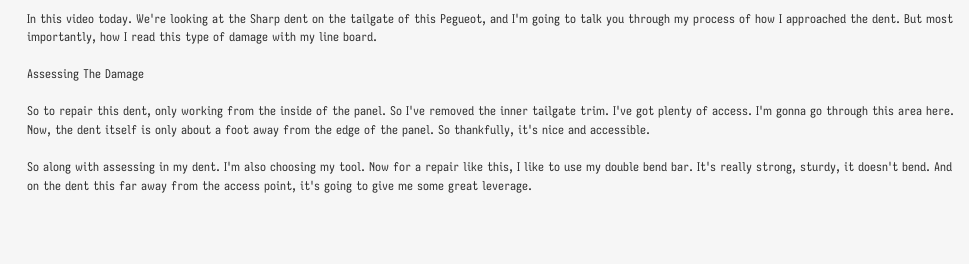In this video today. We're looking at the Sharp dent on the tailgate of this Pegueot, and I'm going to talk you through my process of how I approached the dent. But most importantly, how I read this type of damage with my line board.

Assessing The Damage

So to repair this dent, only working from the inside of the panel. So I've removed the inner tailgate trim. I've got plenty of access. I'm gonna go through this area here. Now, the dent itself is only about a foot away from the edge of the panel. So thankfully, it's nice and accessible.

So along with assessing in my dent. I'm also choosing my tool. Now for a repair like this, I like to use my double bend bar. It's really strong, sturdy, it doesn't bend. And on the dent this far away from the access point, it's going to give me some great leverage.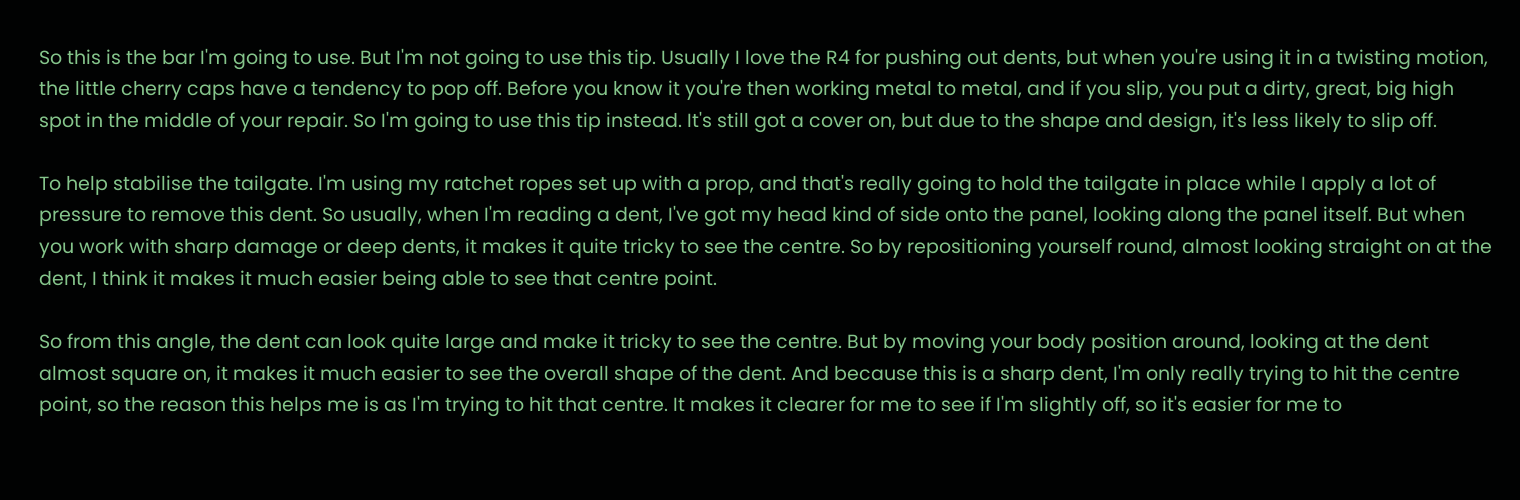So this is the bar I'm going to use. But I'm not going to use this tip. Usually I love the R4 for pushing out dents, but when you're using it in a twisting motion, the little cherry caps have a tendency to pop off. Before you know it you're then working metal to metal, and if you slip, you put a dirty, great, big high spot in the middle of your repair. So I'm going to use this tip instead. It's still got a cover on, but due to the shape and design, it's less likely to slip off.

To help stabilise the tailgate. I'm using my ratchet ropes set up with a prop, and that's really going to hold the tailgate in place while I apply a lot of pressure to remove this dent. So usually, when I'm reading a dent, I've got my head kind of side onto the panel, looking along the panel itself. But when you work with sharp damage or deep dents, it makes it quite tricky to see the centre. So by repositioning yourself round, almost looking straight on at the dent, I think it makes it much easier being able to see that centre point.

So from this angle, the dent can look quite large and make it tricky to see the centre. But by moving your body position around, looking at the dent almost square on, it makes it much easier to see the overall shape of the dent. And because this is a sharp dent, I'm only really trying to hit the centre point, so the reason this helps me is as I'm trying to hit that centre. It makes it clearer for me to see if I'm slightly off, so it's easier for me to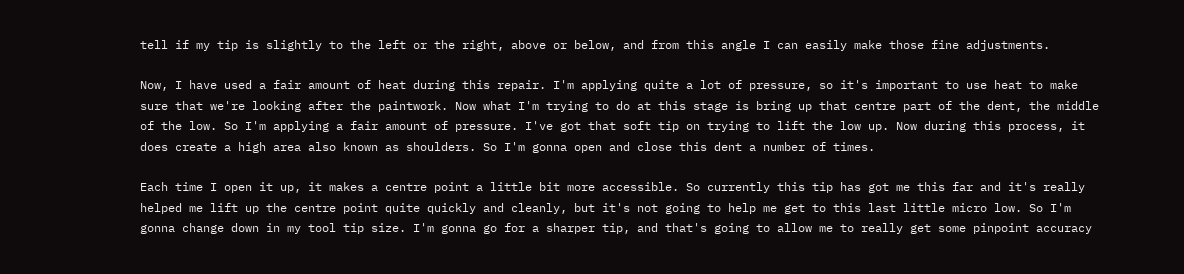tell if my tip is slightly to the left or the right, above or below, and from this angle I can easily make those fine adjustments.

Now, I have used a fair amount of heat during this repair. I'm applying quite a lot of pressure, so it's important to use heat to make sure that we're looking after the paintwork. Now what I'm trying to do at this stage is bring up that centre part of the dent, the middle of the low. So I'm applying a fair amount of pressure. I've got that soft tip on trying to lift the low up. Now during this process, it does create a high area also known as shoulders. So I'm gonna open and close this dent a number of times.

Each time I open it up, it makes a centre point a little bit more accessible. So currently this tip has got me this far and it's really helped me lift up the centre point quite quickly and cleanly, but it's not going to help me get to this last little micro low. So I'm gonna change down in my tool tip size. I'm gonna go for a sharper tip, and that's going to allow me to really get some pinpoint accuracy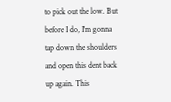to pick out the low. But before I do, I'm gonna tap down the shoulders and open this dent back up again. This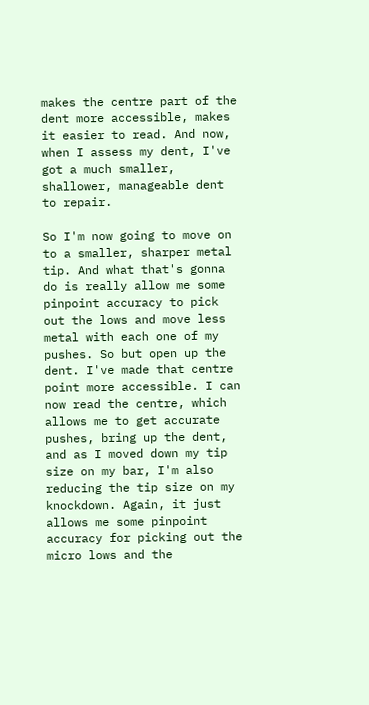makes the centre part of the dent more accessible, makes it easier to read. And now, when I assess my dent, I've got a much smaller, shallower, manageable dent to repair.

So I'm now going to move on to a smaller, sharper metal tip. And what that's gonna do is really allow me some pinpoint accuracy to pick out the lows and move less metal with each one of my pushes. So but open up the dent. I've made that centre point more accessible. I can now read the centre, which allows me to get accurate pushes, bring up the dent, and as I moved down my tip size on my bar, I'm also reducing the tip size on my knockdown. Again, it just allows me some pinpoint accuracy for picking out the micro lows and the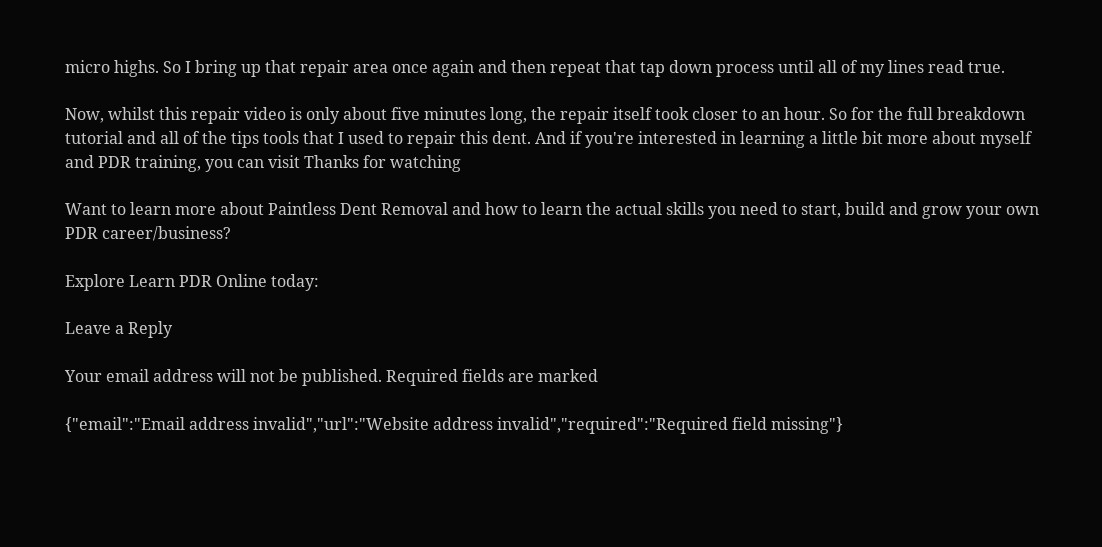micro highs. So I bring up that repair area once again and then repeat that tap down process until all of my lines read true.

Now, whilst this repair video is only about five minutes long, the repair itself took closer to an hour. So for the full breakdown tutorial and all of the tips tools that I used to repair this dent. And if you're interested in learning a little bit more about myself and PDR training, you can visit Thanks for watching

Want to learn more about Paintless Dent Removal and how to learn the actual skills you need to start, build and grow your own PDR career/business?

Explore Learn PDR Online today:

Leave a Reply

Your email address will not be published. Required fields are marked

{"email":"Email address invalid","url":"Website address invalid","required":"Required field missing"}